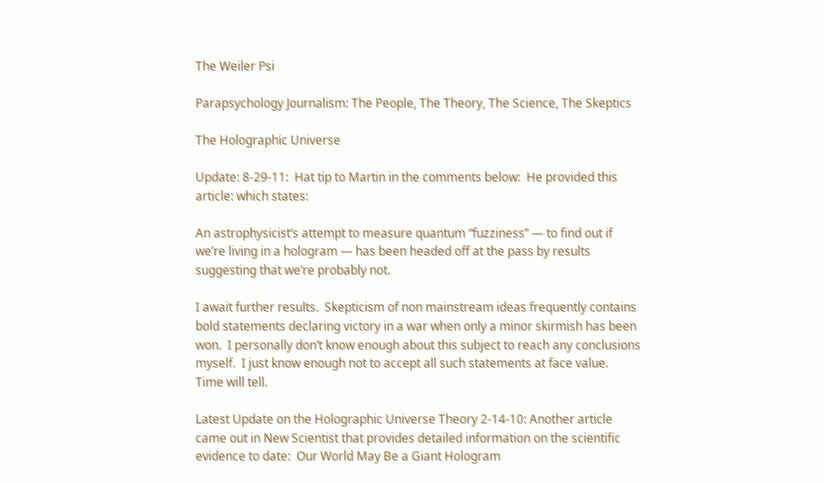The Weiler Psi

Parapsychology Journalism: The People, The Theory, The Science, The Skeptics

The Holographic Universe

Update: 8-29-11:  Hat tip to Martin in the comments below:  He provided this article: which states:

An astrophysicist’s attempt to measure quantum “fuzziness” — to find out if we’re living in a hologram — has been headed off at the pass by results suggesting that we’re probably not.

I await further results.  Skepticism of non mainstream ideas frequently contains bold statements declaring victory in a war when only a minor skirmish has been won.  I personally don’t know enough about this subject to reach any conclusions myself.  I just know enough not to accept all such statements at face value.  Time will tell.

Latest Update on the Holographic Universe Theory 2-14-10: Another article came out in New Scientist that provides detailed information on the scientific evidence to date:  Our World May Be a Giant Hologram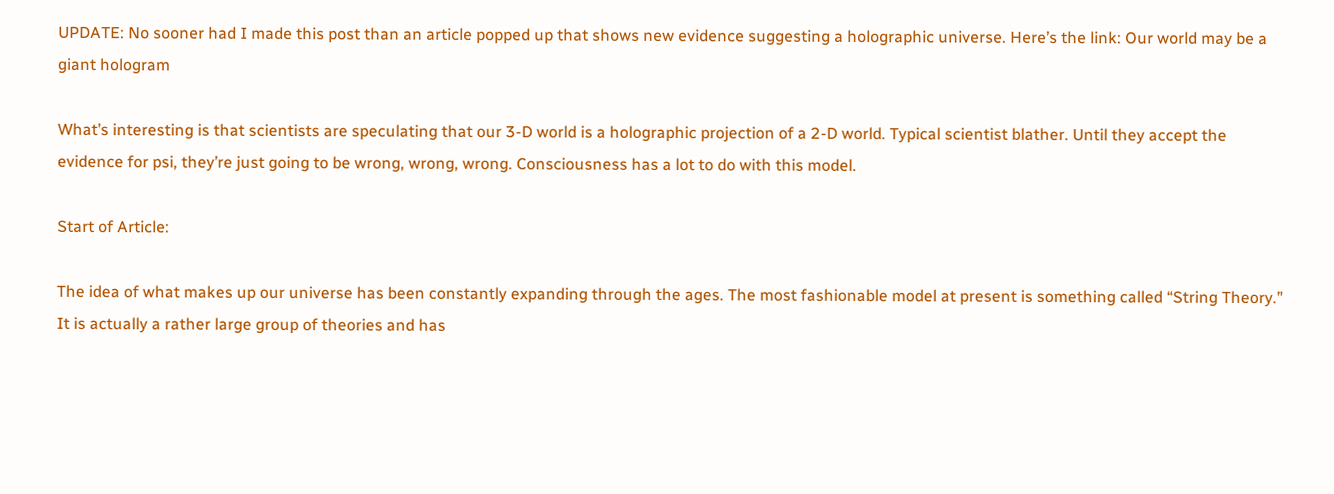UPDATE: No sooner had I made this post than an article popped up that shows new evidence suggesting a holographic universe. Here’s the link: Our world may be a giant hologram

What’s interesting is that scientists are speculating that our 3-D world is a holographic projection of a 2-D world. Typical scientist blather. Until they accept the evidence for psi, they’re just going to be wrong, wrong, wrong. Consciousness has a lot to do with this model.

Start of Article:

The idea of what makes up our universe has been constantly expanding through the ages. The most fashionable model at present is something called “String Theory.” It is actually a rather large group of theories and has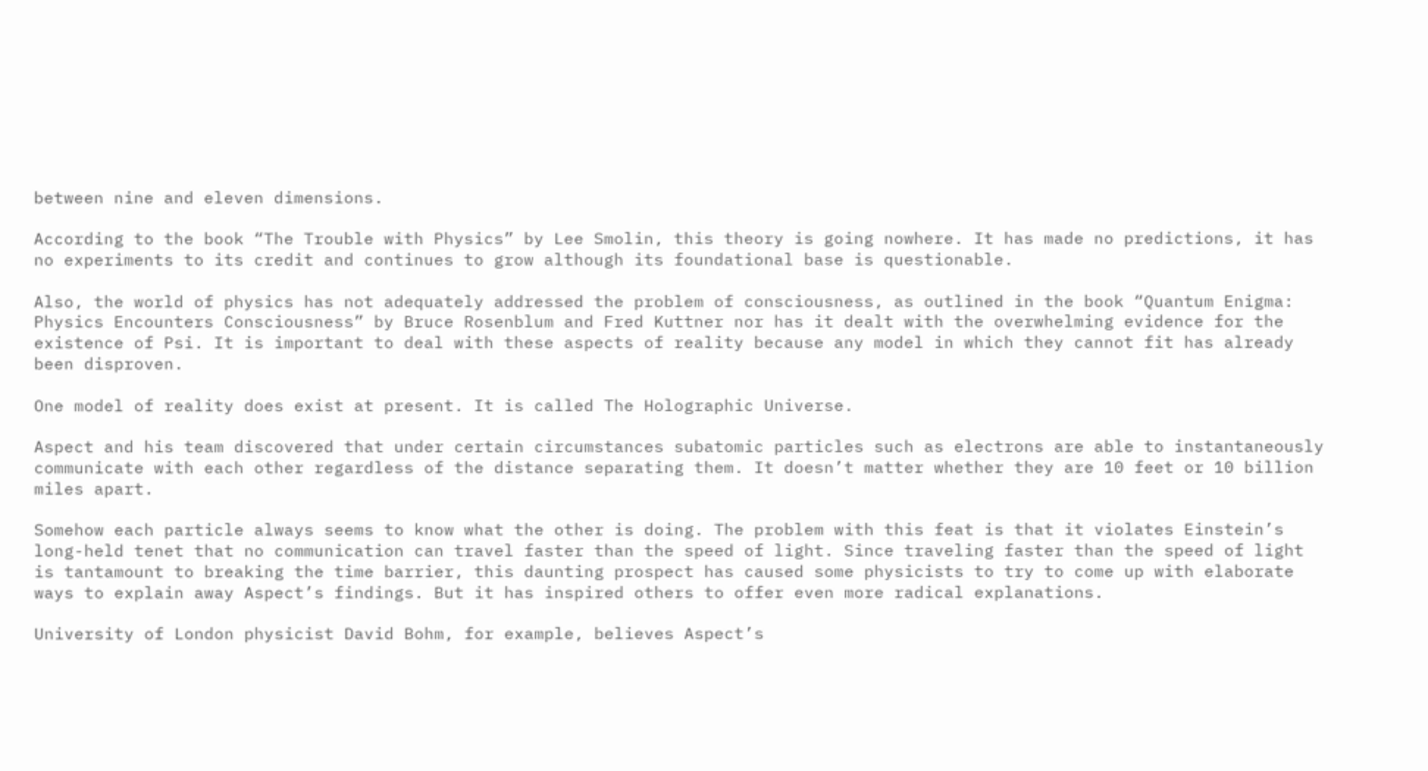between nine and eleven dimensions.

According to the book “The Trouble with Physics” by Lee Smolin, this theory is going nowhere. It has made no predictions, it has no experiments to its credit and continues to grow although its foundational base is questionable.

Also, the world of physics has not adequately addressed the problem of consciousness, as outlined in the book “Quantum Enigma: Physics Encounters Consciousness” by Bruce Rosenblum and Fred Kuttner nor has it dealt with the overwhelming evidence for the existence of Psi. It is important to deal with these aspects of reality because any model in which they cannot fit has already been disproven.

One model of reality does exist at present. It is called The Holographic Universe.

Aspect and his team discovered that under certain circumstances subatomic particles such as electrons are able to instantaneously communicate with each other regardless of the distance separating them. It doesn’t matter whether they are 10 feet or 10 billion miles apart.

Somehow each particle always seems to know what the other is doing. The problem with this feat is that it violates Einstein’s long-held tenet that no communication can travel faster than the speed of light. Since traveling faster than the speed of light is tantamount to breaking the time barrier, this daunting prospect has caused some physicists to try to come up with elaborate ways to explain away Aspect’s findings. But it has inspired others to offer even more radical explanations.

University of London physicist David Bohm, for example, believes Aspect’s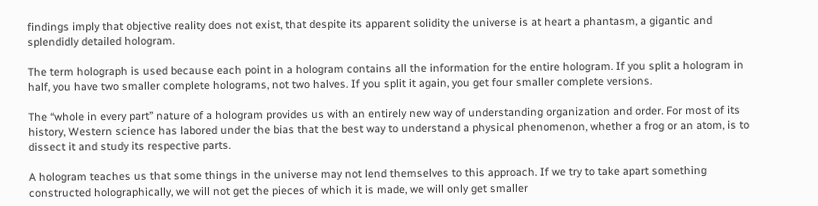findings imply that objective reality does not exist, that despite its apparent solidity the universe is at heart a phantasm, a gigantic and splendidly detailed hologram.

The term holograph is used because each point in a hologram contains all the information for the entire hologram. If you split a hologram in half, you have two smaller complete holograms, not two halves. If you split it again, you get four smaller complete versions.

The “whole in every part” nature of a hologram provides us with an entirely new way of understanding organization and order. For most of its history, Western science has labored under the bias that the best way to understand a physical phenomenon, whether a frog or an atom, is to dissect it and study its respective parts.

A hologram teaches us that some things in the universe may not lend themselves to this approach. If we try to take apart something constructed holographically, we will not get the pieces of which it is made, we will only get smaller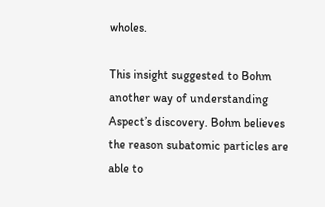wholes.

This insight suggested to Bohm another way of understanding Aspect’s discovery. Bohm believes the reason subatomic particles are able to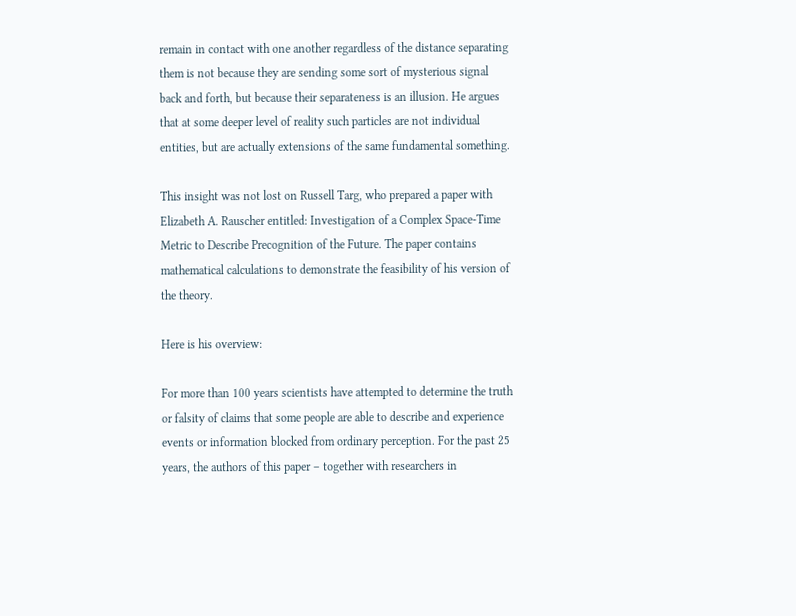remain in contact with one another regardless of the distance separating them is not because they are sending some sort of mysterious signal back and forth, but because their separateness is an illusion. He argues that at some deeper level of reality such particles are not individual entities, but are actually extensions of the same fundamental something.

This insight was not lost on Russell Targ, who prepared a paper with Elizabeth A. Rauscher entitled: Investigation of a Complex Space-Time Metric to Describe Precognition of the Future. The paper contains mathematical calculations to demonstrate the feasibility of his version of the theory.

Here is his overview:

For more than 100 years scientists have attempted to determine the truth or falsity of claims that some people are able to describe and experience events or information blocked from ordinary perception. For the past 25 years, the authors of this paper – together with researchers in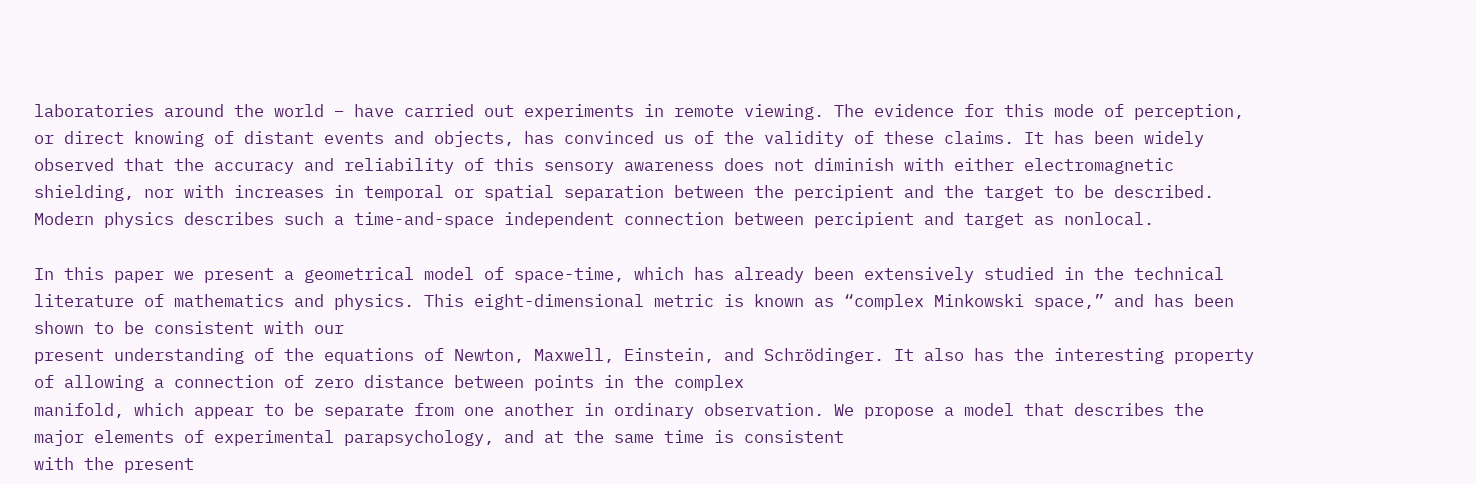laboratories around the world – have carried out experiments in remote viewing. The evidence for this mode of perception, or direct knowing of distant events and objects, has convinced us of the validity of these claims. It has been widely observed that the accuracy and reliability of this sensory awareness does not diminish with either electromagnetic shielding, nor with increases in temporal or spatial separation between the percipient and the target to be described. Modern physics describes such a time-and-space independent connection between percipient and target as nonlocal.

In this paper we present a geometrical model of space-time, which has already been extensively studied in the technical literature of mathematics and physics. This eight-dimensional metric is known as “complex Minkowski space,” and has been shown to be consistent with our
present understanding of the equations of Newton, Maxwell, Einstein, and Schrödinger. It also has the interesting property of allowing a connection of zero distance between points in the complex
manifold, which appear to be separate from one another in ordinary observation. We propose a model that describes the major elements of experimental parapsychology, and at the same time is consistent
with the present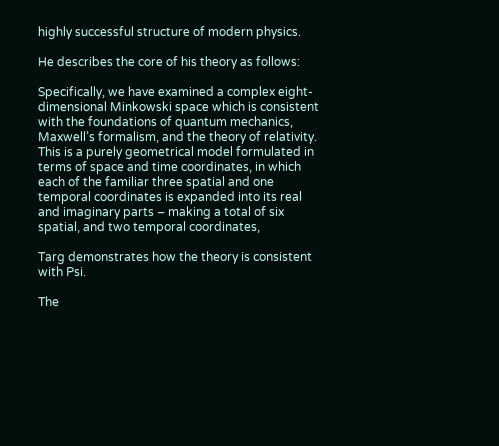highly successful structure of modern physics.

He describes the core of his theory as follows:

Specifically, we have examined a complex eight-dimensional Minkowski space which is consistent with the foundations of quantum mechanics, Maxwell’s formalism, and the theory of relativity. This is a purely geometrical model formulated in terms of space and time coordinates, in which each of the familiar three spatial and one temporal coordinates is expanded into its real and imaginary parts – making a total of six spatial, and two temporal coordinates,

Targ demonstrates how the theory is consistent with Psi.

The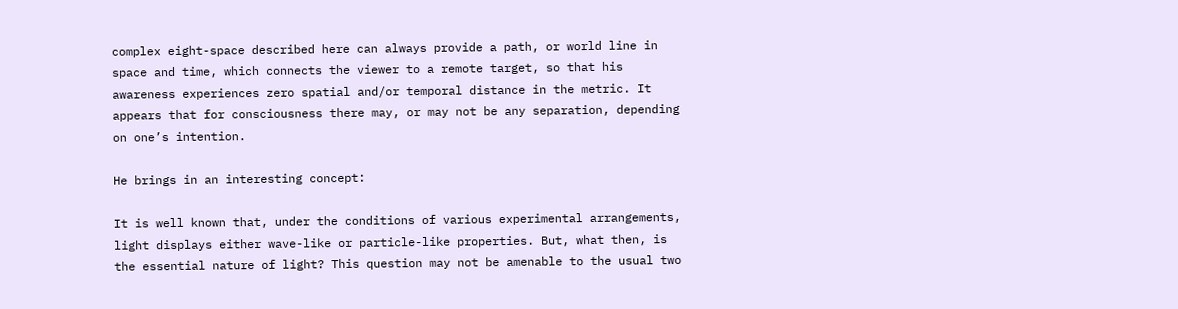complex eight-space described here can always provide a path, or world line in space and time, which connects the viewer to a remote target, so that his awareness experiences zero spatial and/or temporal distance in the metric. It appears that for consciousness there may, or may not be any separation, depending on one’s intention.

He brings in an interesting concept:

It is well known that, under the conditions of various experimental arrangements, light displays either wave-like or particle-like properties. But, what then, is the essential nature of light? This question may not be amenable to the usual two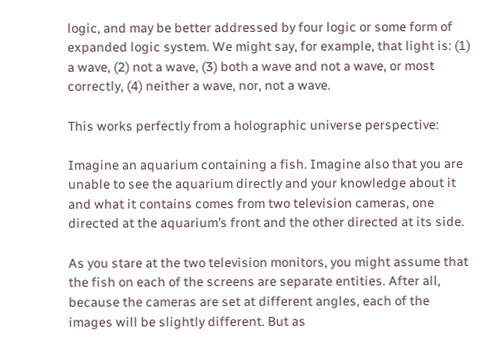logic, and may be better addressed by four logic or some form of expanded logic system. We might say, for example, that light is: (1) a wave, (2) not a wave, (3) both a wave and not a wave, or most correctly, (4) neither a wave, nor, not a wave.

This works perfectly from a holographic universe perspective:

Imagine an aquarium containing a fish. Imagine also that you are unable to see the aquarium directly and your knowledge about it and what it contains comes from two television cameras, one directed at the aquarium’s front and the other directed at its side.

As you stare at the two television monitors, you might assume that the fish on each of the screens are separate entities. After all, because the cameras are set at different angles, each of the images will be slightly different. But as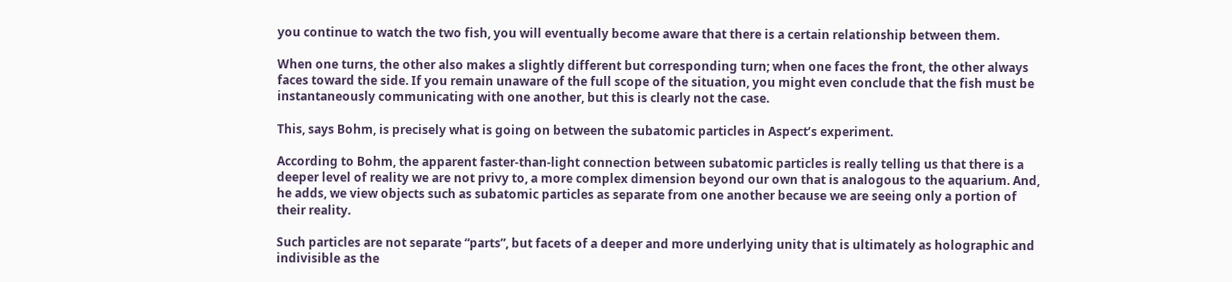you continue to watch the two fish, you will eventually become aware that there is a certain relationship between them.

When one turns, the other also makes a slightly different but corresponding turn; when one faces the front, the other always faces toward the side. If you remain unaware of the full scope of the situation, you might even conclude that the fish must be instantaneously communicating with one another, but this is clearly not the case.

This, says Bohm, is precisely what is going on between the subatomic particles in Aspect’s experiment.

According to Bohm, the apparent faster-than-light connection between subatomic particles is really telling us that there is a deeper level of reality we are not privy to, a more complex dimension beyond our own that is analogous to the aquarium. And, he adds, we view objects such as subatomic particles as separate from one another because we are seeing only a portion of their reality.

Such particles are not separate “parts”, but facets of a deeper and more underlying unity that is ultimately as holographic and indivisible as the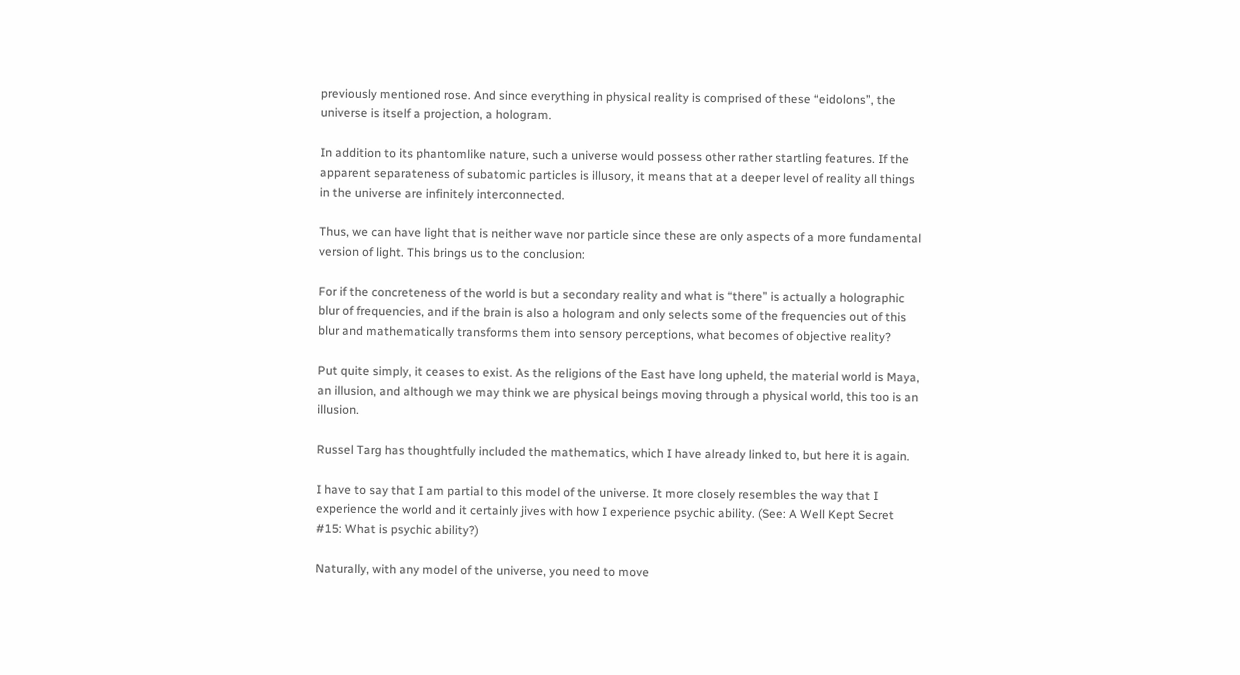previously mentioned rose. And since everything in physical reality is comprised of these “eidolons”, the universe is itself a projection, a hologram.

In addition to its phantomlike nature, such a universe would possess other rather startling features. If the apparent separateness of subatomic particles is illusory, it means that at a deeper level of reality all things in the universe are infinitely interconnected.

Thus, we can have light that is neither wave nor particle since these are only aspects of a more fundamental version of light. This brings us to the conclusion:

For if the concreteness of the world is but a secondary reality and what is “there” is actually a holographic blur of frequencies, and if the brain is also a hologram and only selects some of the frequencies out of this blur and mathematically transforms them into sensory perceptions, what becomes of objective reality?

Put quite simply, it ceases to exist. As the religions of the East have long upheld, the material world is Maya, an illusion, and although we may think we are physical beings moving through a physical world, this too is an illusion.

Russel Targ has thoughtfully included the mathematics, which I have already linked to, but here it is again.

I have to say that I am partial to this model of the universe. It more closely resembles the way that I experience the world and it certainly jives with how I experience psychic ability. (See: A Well Kept Secret #15: What is psychic ability?)

Naturally, with any model of the universe, you need to move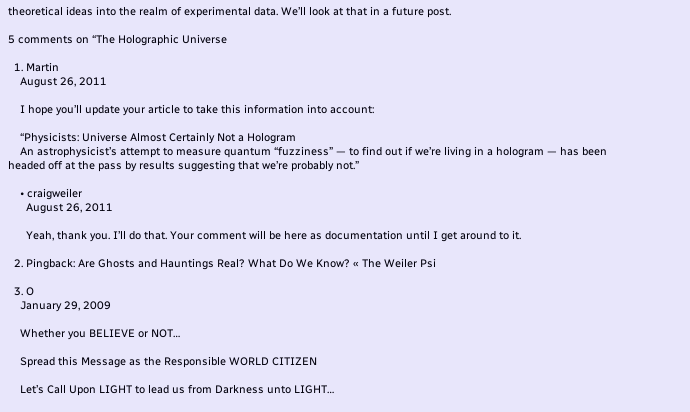theoretical ideas into the realm of experimental data. We’ll look at that in a future post.

5 comments on “The Holographic Universe

  1. Martin
    August 26, 2011

    I hope you’ll update your article to take this information into account:

    “Physicists: Universe Almost Certainly Not a Hologram
    An astrophysicist’s attempt to measure quantum “fuzziness” — to find out if we’re living in a hologram — has been headed off at the pass by results suggesting that we’re probably not.”

    • craigweiler
      August 26, 2011

      Yeah, thank you. I’ll do that. Your comment will be here as documentation until I get around to it.

  2. Pingback: Are Ghosts and Hauntings Real? What Do We Know? « The Weiler Psi

  3. O
    January 29, 2009

    Whether you BELIEVE or NOT…

    Spread this Message as the Responsible WORLD CITIZEN

    Let’s Call Upon LIGHT to lead us from Darkness unto LIGHT…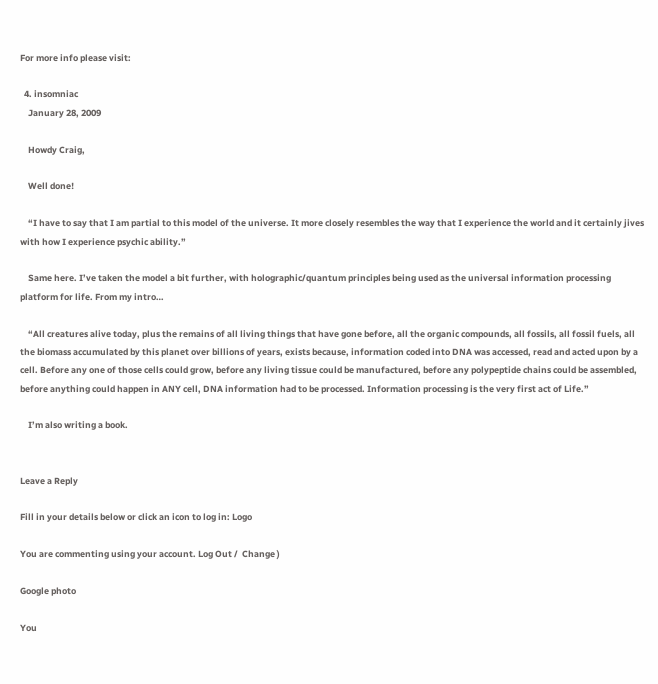For more info please visit:

  4. insomniac
    January 28, 2009

    Howdy Craig,

    Well done!

    “I have to say that I am partial to this model of the universe. It more closely resembles the way that I experience the world and it certainly jives with how I experience psychic ability.”

    Same here. I’ve taken the model a bit further, with holographic/quantum principles being used as the universal information processing platform for life. From my intro…

    “All creatures alive today, plus the remains of all living things that have gone before, all the organic compounds, all fossils, all fossil fuels, all the biomass accumulated by this planet over billions of years, exists because, information coded into DNA was accessed, read and acted upon by a cell. Before any one of those cells could grow, before any living tissue could be manufactured, before any polypeptide chains could be assembled, before anything could happen in ANY cell, DNA information had to be processed. Information processing is the very first act of Life.”

    I’m also writing a book.


Leave a Reply

Fill in your details below or click an icon to log in: Logo

You are commenting using your account. Log Out /  Change )

Google photo

You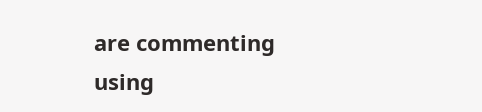are commenting using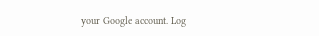your Google account. Log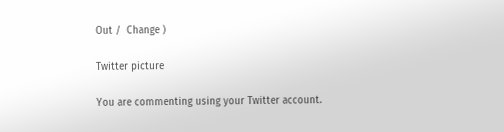Out /  Change )

Twitter picture

You are commenting using your Twitter account.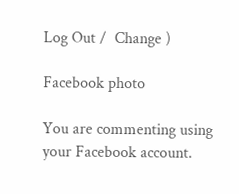Log Out /  Change )

Facebook photo

You are commenting using your Facebook account.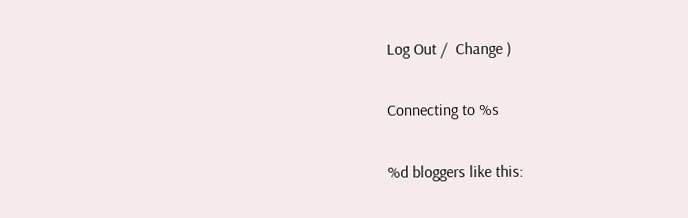Log Out /  Change )

Connecting to %s

%d bloggers like this: